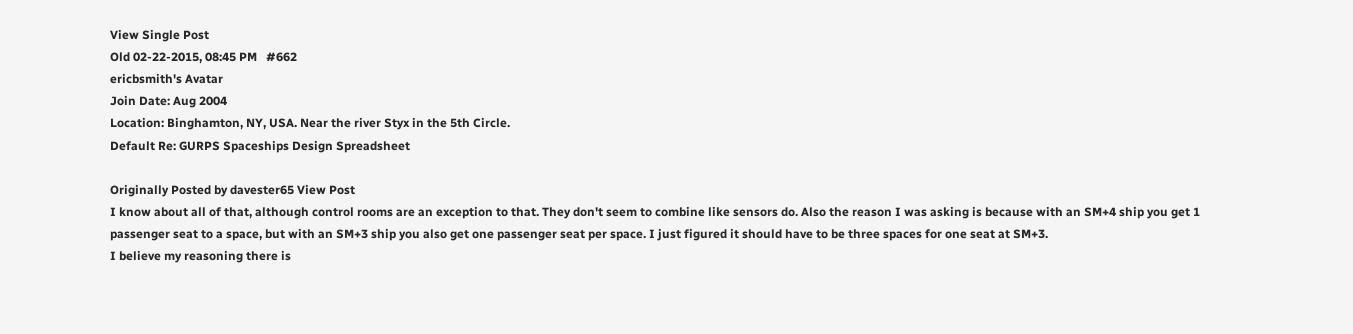View Single Post
Old 02-22-2015, 08:45 PM   #662
ericbsmith's Avatar
Join Date: Aug 2004
Location: Binghamton, NY, USA. Near the river Styx in the 5th Circle.
Default Re: GURPS Spaceships Design Spreadsheet

Originally Posted by davester65 View Post
I know about all of that, although control rooms are an exception to that. They don't seem to combine like sensors do. Also the reason I was asking is because with an SM+4 ship you get 1 passenger seat to a space, but with an SM+3 ship you also get one passenger seat per space. I just figured it should have to be three spaces for one seat at SM+3.
I believe my reasoning there is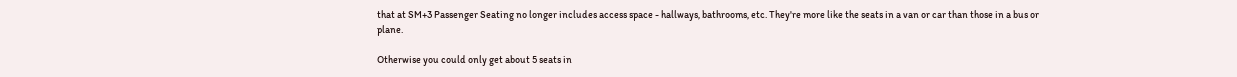that at SM+3 Passenger Seating no longer includes access space - hallways, bathrooms, etc. They're more like the seats in a van or car than those in a bus or plane.

Otherwise you could only get about 5 seats in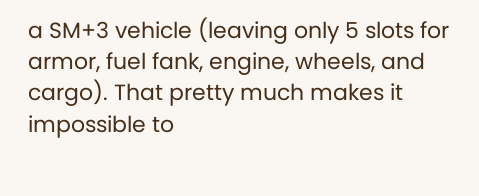a SM+3 vehicle (leaving only 5 slots for armor, fuel fank, engine, wheels, and cargo). That pretty much makes it impossible to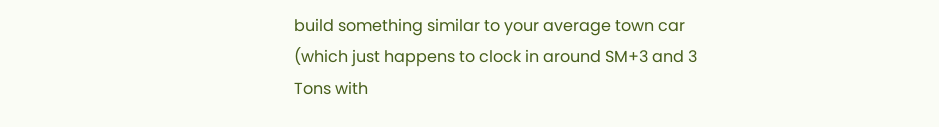build something similar to your average town car (which just happens to clock in around SM+3 and 3 Tons with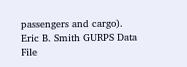passengers and cargo).
Eric B. Smith GURPS Data File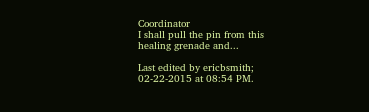Coordinator
I shall pull the pin from this healing grenade and...

Last edited by ericbsmith; 02-22-2015 at 08:54 PM.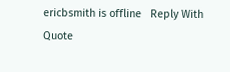ericbsmith is offline   Reply With Quote